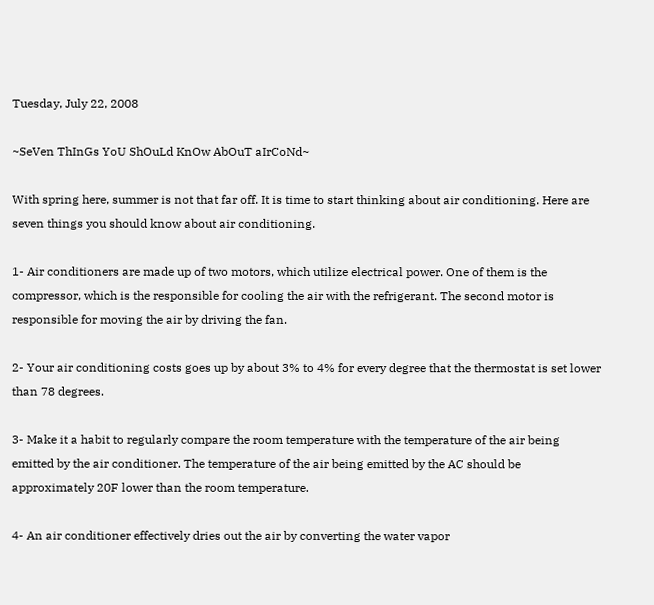Tuesday, July 22, 2008

~SeVen ThInGs YoU ShOuLd KnOw AbOuT aIrCoNd~

With spring here, summer is not that far off. It is time to start thinking about air conditioning. Here are seven things you should know about air conditioning.

1- Air conditioners are made up of two motors, which utilize electrical power. One of them is the compressor, which is the responsible for cooling the air with the refrigerant. The second motor is responsible for moving the air by driving the fan.

2- Your air conditioning costs goes up by about 3% to 4% for every degree that the thermostat is set lower than 78 degrees.

3- Make it a habit to regularly compare the room temperature with the temperature of the air being emitted by the air conditioner. The temperature of the air being emitted by the AC should be approximately 20F lower than the room temperature.

4- An air conditioner effectively dries out the air by converting the water vapor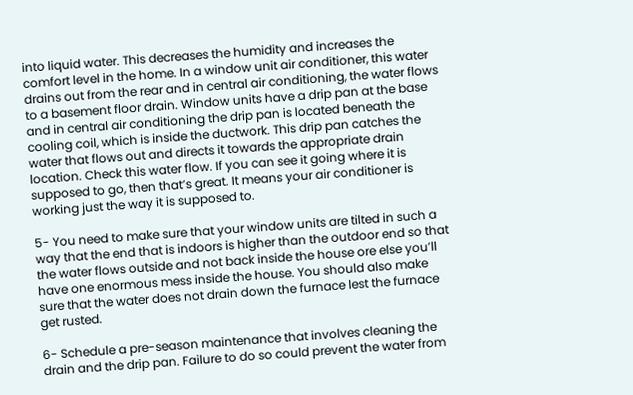into liquid water. This decreases the humidity and increases the comfort level in the home. In a window unit air conditioner, this water drains out from the rear and in central air conditioning, the water flows to a basement floor drain. Window units have a drip pan at the base and in central air conditioning the drip pan is located beneath the cooling coil, which is inside the ductwork. This drip pan catches the water that flows out and directs it towards the appropriate drain location. Check this water flow. If you can see it going where it is supposed to go, then that’s great. It means your air conditioner is working just the way it is supposed to.

5- You need to make sure that your window units are tilted in such a way that the end that is indoors is higher than the outdoor end so that the water flows outside and not back inside the house ore else you’ll have one enormous mess inside the house. You should also make sure that the water does not drain down the furnace lest the furnace get rusted.

6- Schedule a pre-season maintenance that involves cleaning the drain and the drip pan. Failure to do so could prevent the water from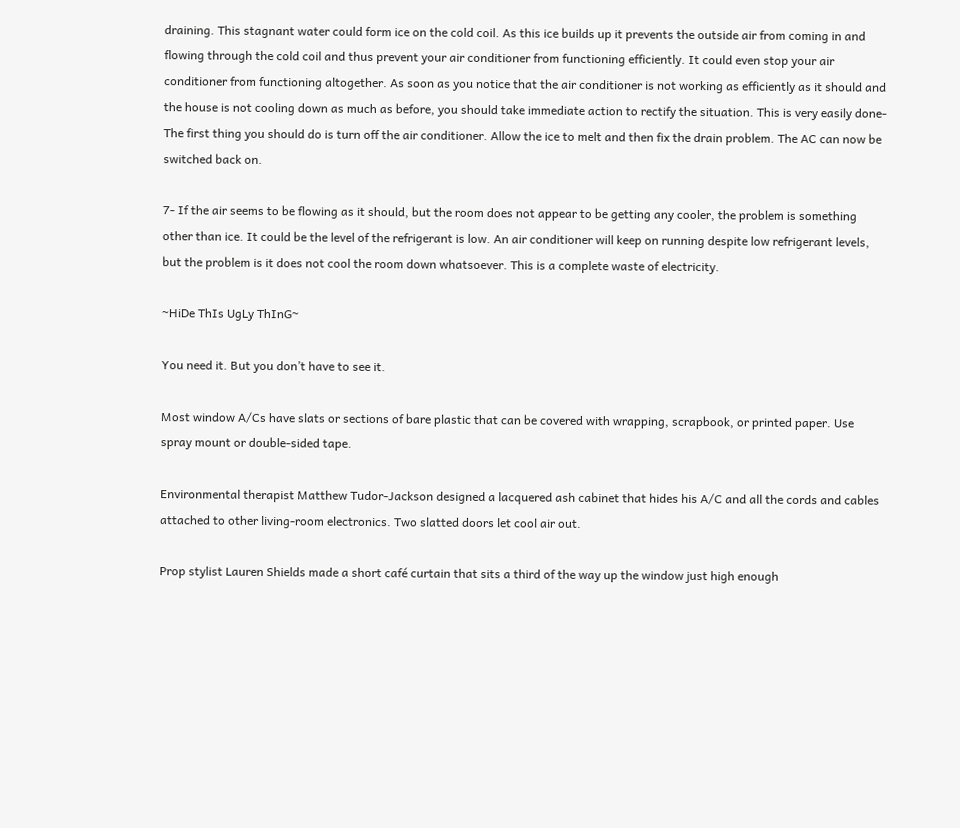draining. This stagnant water could form ice on the cold coil. As this ice builds up it prevents the outside air from coming in and flowing through the cold coil and thus prevent your air conditioner from functioning efficiently. It could even stop your air conditioner from functioning altogether. As soon as you notice that the air conditioner is not working as efficiently as it should and the house is not cooling down as much as before, you should take immediate action to rectify the situation. This is very easily done- The first thing you should do is turn off the air conditioner. Allow the ice to melt and then fix the drain problem. The AC can now be switched back on.

7- If the air seems to be flowing as it should, but the room does not appear to be getting any cooler, the problem is something other than ice. It could be the level of the refrigerant is low. An air conditioner will keep on running despite low refrigerant levels, but the problem is it does not cool the room down whatsoever. This is a complete waste of electricity.

~HiDe ThIs UgLy ThInG~

You need it. But you don’t have to see it.

Most window A/Cs have slats or sections of bare plastic that can be covered with wrapping, scrapbook, or printed paper. Use spray mount or double-sided tape.

Environmental therapist Matthew Tudor-Jackson designed a lacquered ash cabinet that hides his A/C and all the cords and cables attached to other living-room electronics. Two slatted doors let cool air out.

Prop stylist Lauren Shields made a short café curtain that sits a third of the way up the window just high enough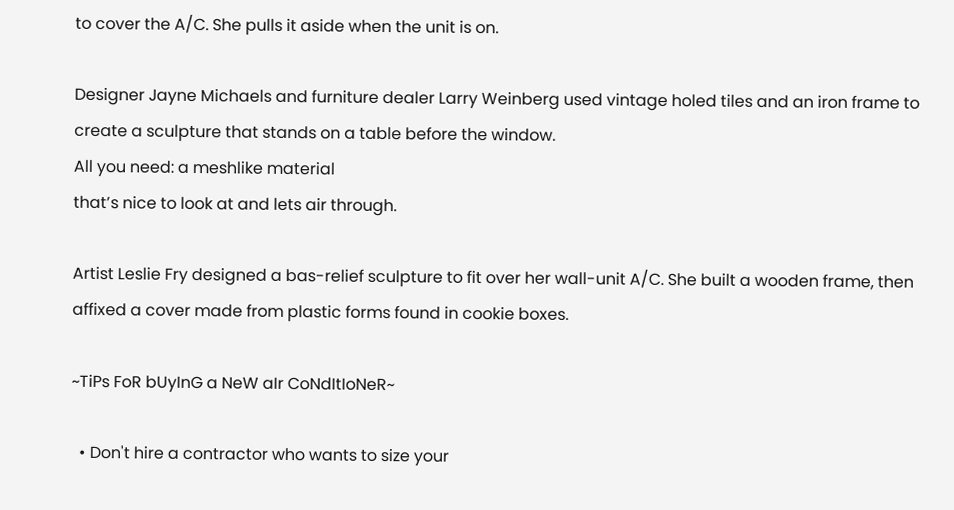to cover the A/C. She pulls it aside when the unit is on.

Designer Jayne Michaels and furniture dealer Larry Weinberg used vintage holed tiles and an iron frame to create a sculpture that stands on a table before the window.
All you need: a meshlike material
that’s nice to look at and lets air through.

Artist Leslie Fry designed a bas-relief sculpture to fit over her wall-unit A/C. She built a wooden frame, then affixed a cover made from plastic forms found in cookie boxes.

~TiPs FoR bUyInG a NeW aIr CoNdItIoNeR~

  • Don't hire a contractor who wants to size your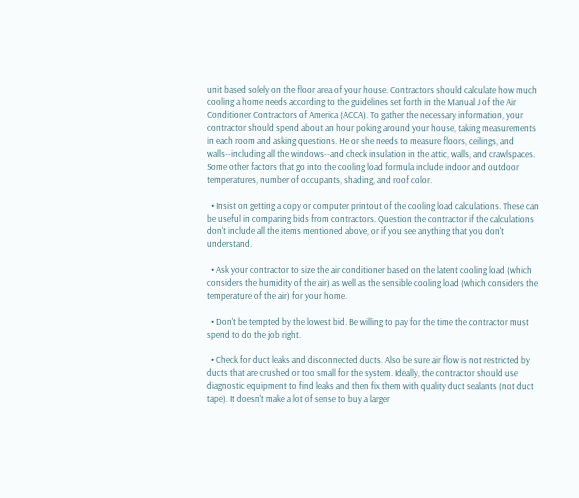unit based solely on the floor area of your house. Contractors should calculate how much cooling a home needs according to the guidelines set forth in the Manual J of the Air Conditioner Contractors of America (ACCA). To gather the necessary information, your contractor should spend about an hour poking around your house, taking measurements in each room and asking questions. He or she needs to measure floors, ceilings, and walls--including all the windows--and check insulation in the attic, walls, and crawlspaces. Some other factors that go into the cooling load formula include indoor and outdoor temperatures, number of occupants, shading, and roof color.

  • Insist on getting a copy or computer printout of the cooling load calculations. These can be useful in comparing bids from contractors. Question the contractor if the calculations don't include all the items mentioned above, or if you see anything that you don't understand.

  • Ask your contractor to size the air conditioner based on the latent cooling load (which considers the humidity of the air) as well as the sensible cooling load (which considers the temperature of the air) for your home.

  • Don't be tempted by the lowest bid. Be willing to pay for the time the contractor must spend to do the job right.

  • Check for duct leaks and disconnected ducts. Also be sure air flow is not restricted by ducts that are crushed or too small for the system. Ideally, the contractor should use diagnostic equipment to find leaks and then fix them with quality duct sealants (not duct tape). It doesn't make a lot of sense to buy a larger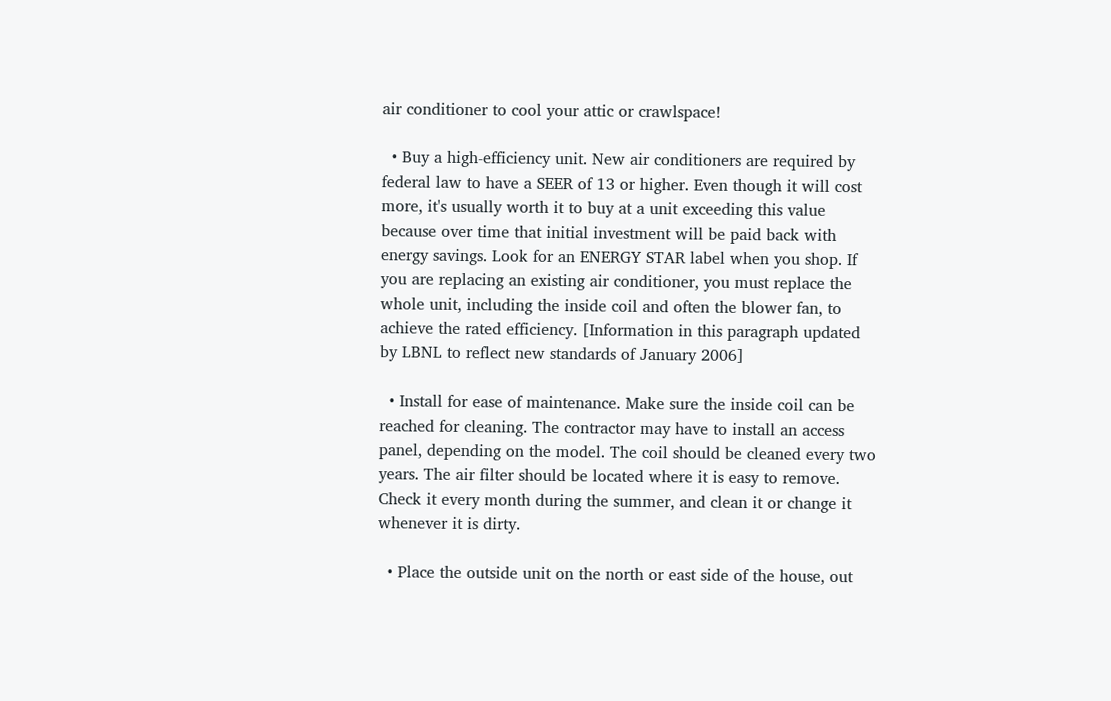air conditioner to cool your attic or crawlspace!

  • Buy a high-efficiency unit. New air conditioners are required by federal law to have a SEER of 13 or higher. Even though it will cost more, it's usually worth it to buy at a unit exceeding this value because over time that initial investment will be paid back with energy savings. Look for an ENERGY STAR label when you shop. If you are replacing an existing air conditioner, you must replace the whole unit, including the inside coil and often the blower fan, to achieve the rated efficiency. [Information in this paragraph updated by LBNL to reflect new standards of January 2006]

  • Install for ease of maintenance. Make sure the inside coil can be reached for cleaning. The contractor may have to install an access panel, depending on the model. The coil should be cleaned every two years. The air filter should be located where it is easy to remove. Check it every month during the summer, and clean it or change it whenever it is dirty.

  • Place the outside unit on the north or east side of the house, out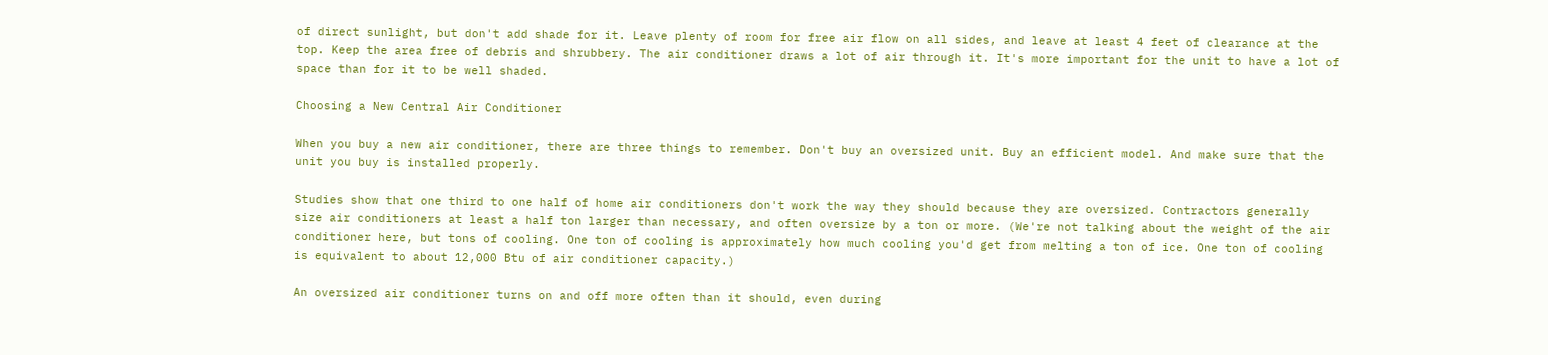of direct sunlight, but don't add shade for it. Leave plenty of room for free air flow on all sides, and leave at least 4 feet of clearance at the top. Keep the area free of debris and shrubbery. The air conditioner draws a lot of air through it. It's more important for the unit to have a lot of space than for it to be well shaded.

Choosing a New Central Air Conditioner

When you buy a new air conditioner, there are three things to remember. Don't buy an oversized unit. Buy an efficient model. And make sure that the unit you buy is installed properly.

Studies show that one third to one half of home air conditioners don't work the way they should because they are oversized. Contractors generally size air conditioners at least a half ton larger than necessary, and often oversize by a ton or more. (We're not talking about the weight of the air conditioner here, but tons of cooling. One ton of cooling is approximately how much cooling you'd get from melting a ton of ice. One ton of cooling is equivalent to about 12,000 Btu of air conditioner capacity.)

An oversized air conditioner turns on and off more often than it should, even during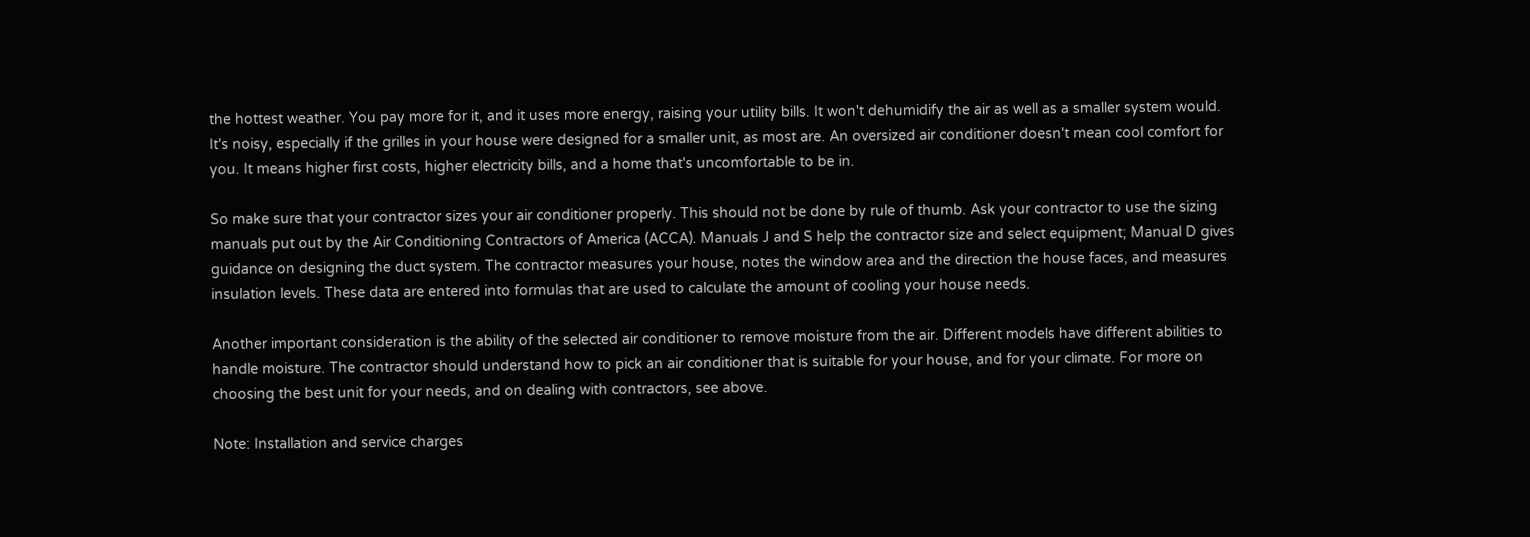the hottest weather. You pay more for it, and it uses more energy, raising your utility bills. It won't dehumidify the air as well as a smaller system would. It's noisy, especially if the grilles in your house were designed for a smaller unit, as most are. An oversized air conditioner doesn't mean cool comfort for you. It means higher first costs, higher electricity bills, and a home that's uncomfortable to be in.

So make sure that your contractor sizes your air conditioner properly. This should not be done by rule of thumb. Ask your contractor to use the sizing manuals put out by the Air Conditioning Contractors of America (ACCA). Manuals J and S help the contractor size and select equipment; Manual D gives guidance on designing the duct system. The contractor measures your house, notes the window area and the direction the house faces, and measures insulation levels. These data are entered into formulas that are used to calculate the amount of cooling your house needs.

Another important consideration is the ability of the selected air conditioner to remove moisture from the air. Different models have different abilities to handle moisture. The contractor should understand how to pick an air conditioner that is suitable for your house, and for your climate. For more on choosing the best unit for your needs, and on dealing with contractors, see above.

Note: Installation and service charges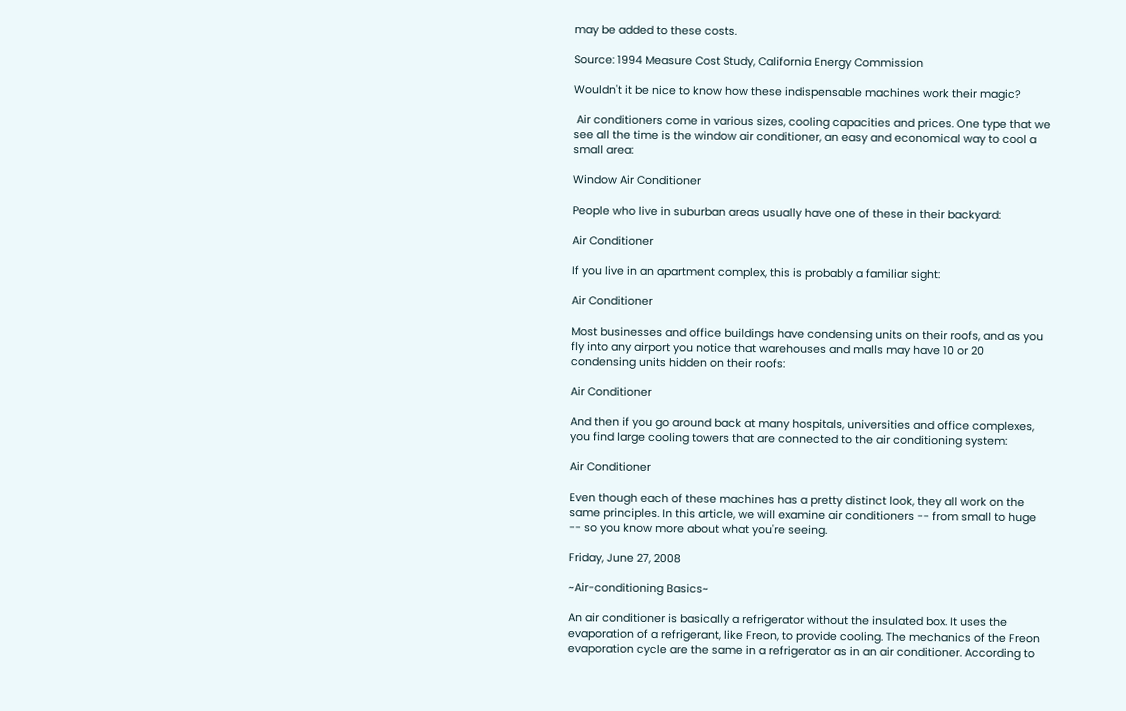may be added to these costs.

Source: 1994 Measure Cost Study, California Energy Commission

Wouldn't it be nice to know how these indispensable machines work their magic?

 Air conditioners come in various sizes, cooling capacities and prices. One type that we see all the time is the window air conditioner, an easy and economical way to cool a small area:

Window Air Conditioner

People who live in suburban areas usually have one of these in their backyard:

Air Conditioner

If you live in an apartment complex, this is probably a familiar sight:

Air Conditioner

Most businesses and office buildings have condensing units on their roofs, and as you fly into any airport you notice that warehouses and malls may have 10 or 20 condensing units hidden on their roofs:

Air Conditioner

And then if you go around back at many hospitals, universities and office complexes, you find large cooling towers that are connected to the air conditioning system:

Air Conditioner

Even though each of these machines has a pretty distinct look, they all work on the same principles. In this article, we will examine air conditioners -- from small to huge -- so you know more about what you're seeing.

Friday, June 27, 2008

~Air-conditioning Basics~

An air conditioner is basically a refrigerator without the insulated box. It uses the evaporation of a refrigerant, like Freon, to provide cooling. The mechanics of the Freon evaporation cycle are the same in a refrigerator as in an air conditioner. According to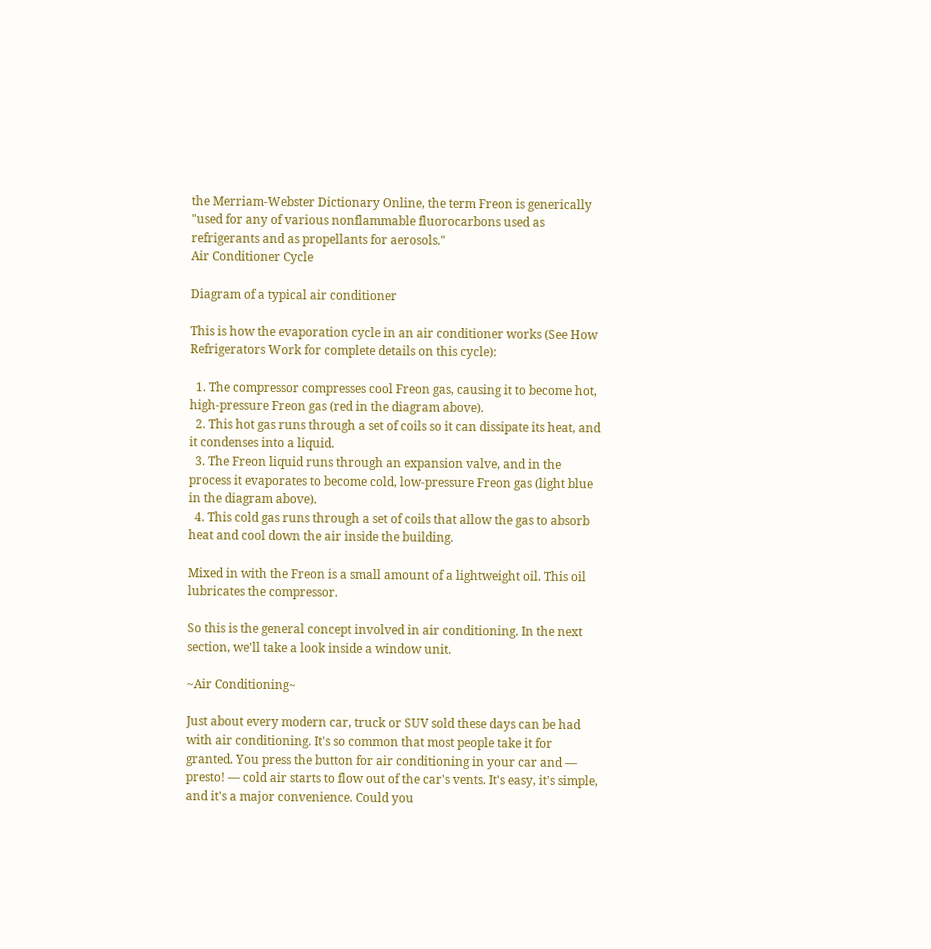the Merriam-Webster Dictionary Online, the term Freon is generically "used for any of various nonflammable fluorocarbons used as refrigerants and as propellants for aerosols."
Air Conditioner Cycle

Diagram of a typical air conditioner

This is how the evaporation cycle in an air conditioner works (See How Refrigerators Work for complete details on this cycle):

  1. The compressor compresses cool Freon gas, causing it to become hot, high-pressure Freon gas (red in the diagram above).
  2. This hot gas runs through a set of coils so it can dissipate its heat, and it condenses into a liquid.
  3. The Freon liquid runs through an expansion valve, and in the process it evaporates to become cold, low-pressure Freon gas (light blue in the diagram above).
  4. This cold gas runs through a set of coils that allow the gas to absorb heat and cool down the air inside the building.

Mixed in with the Freon is a small amount of a lightweight oil. This oil lubricates the compressor.

So this is the general concept involved in air conditioning. In the next section, we'll take a look inside a window unit.

~Air Conditioning~

Just about every modern car, truck or SUV sold these days can be had with air conditioning. It's so common that most people take it for granted. You press the button for air conditioning in your car and — presto! — cold air starts to flow out of the car's vents. It's easy, it's simple, and it's a major convenience. Could you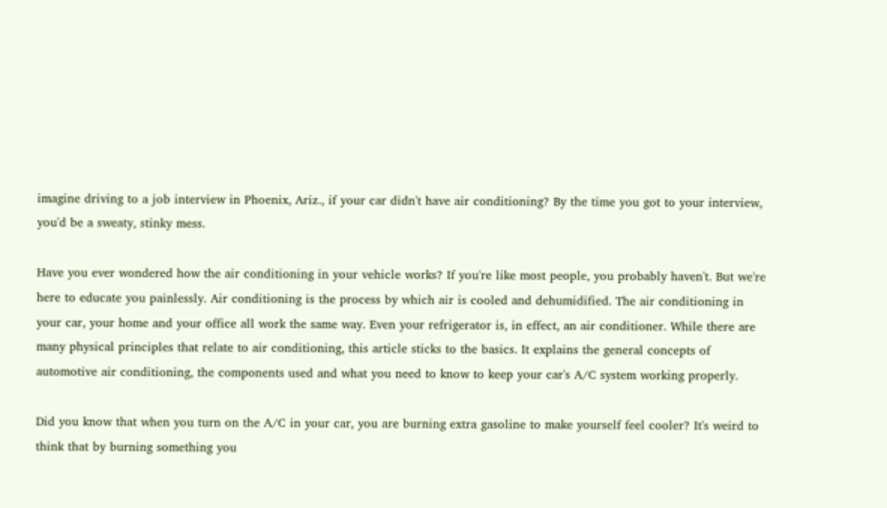imagine driving to a job interview in Phoenix, Ariz., if your car didn't have air conditioning? By the time you got to your interview, you'd be a sweaty, stinky mess.

Have you ever wondered how the air conditioning in your vehicle works? If you're like most people, you probably haven't. But we're here to educate you painlessly. Air conditioning is the process by which air is cooled and dehumidified. The air conditioning in your car, your home and your office all work the same way. Even your refrigerator is, in effect, an air conditioner. While there are many physical principles that relate to air conditioning, this article sticks to the basics. It explains the general concepts of automotive air conditioning, the components used and what you need to know to keep your car's A/C system working properly.

Did you know that when you turn on the A/C in your car, you are burning extra gasoline to make yourself feel cooler? It's weird to think that by burning something you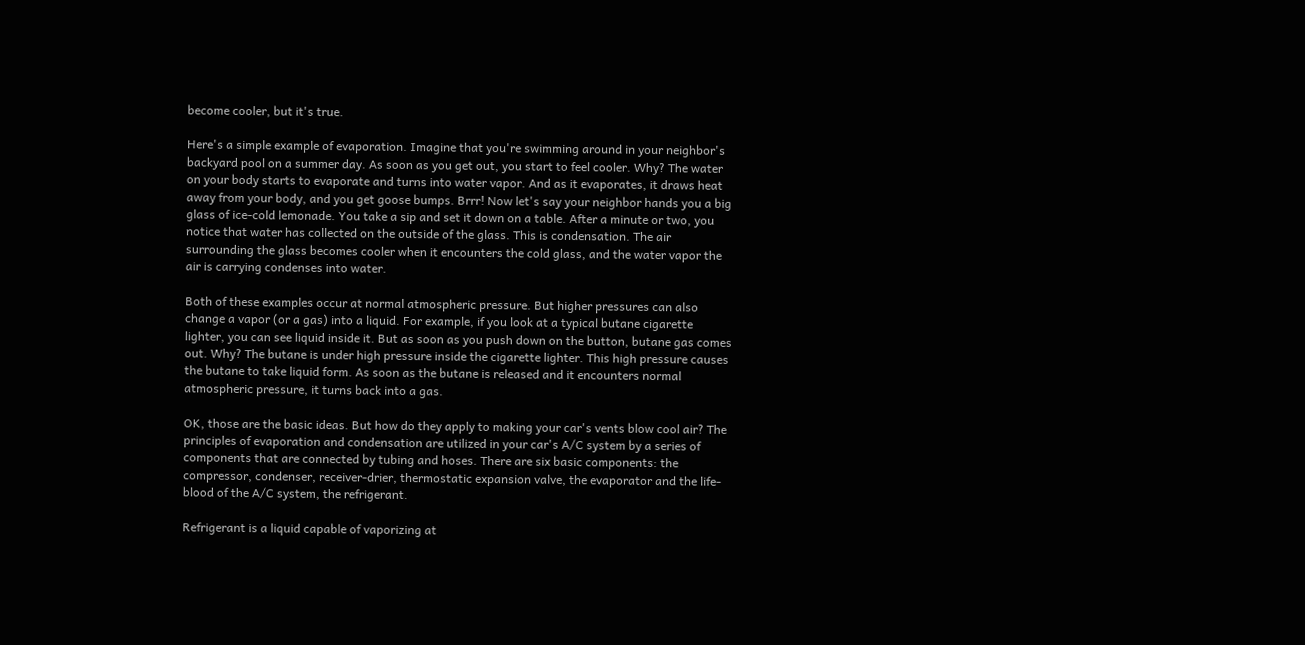become cooler, but it's true.

Here's a simple example of evaporation. Imagine that you're swimming around in your neighbor's backyard pool on a summer day. As soon as you get out, you start to feel cooler. Why? The water on your body starts to evaporate and turns into water vapor. And as it evaporates, it draws heat away from your body, and you get goose bumps. Brrr! Now let's say your neighbor hands you a big glass of ice-cold lemonade. You take a sip and set it down on a table. After a minute or two, you notice that water has collected on the outside of the glass. This is condensation. The air surrounding the glass becomes cooler when it encounters the cold glass, and the water vapor the air is carrying condenses into water.

Both of these examples occur at normal atmospheric pressure. But higher pressures can also change a vapor (or a gas) into a liquid. For example, if you look at a typical butane cigarette lighter, you can see liquid inside it. But as soon as you push down on the button, butane gas comes out. Why? The butane is under high pressure inside the cigarette lighter. This high pressure causes the butane to take liquid form. As soon as the butane is released and it encounters normal atmospheric pressure, it turns back into a gas.

OK, those are the basic ideas. But how do they apply to making your car's vents blow cool air? The principles of evaporation and condensation are utilized in your car's A/C system by a series of components that are connected by tubing and hoses. There are six basic components: the compressor, condenser, receiver-drier, thermostatic expansion valve, the evaporator and the life-blood of the A/C system, the refrigerant.

Refrigerant is a liquid capable of vaporizing at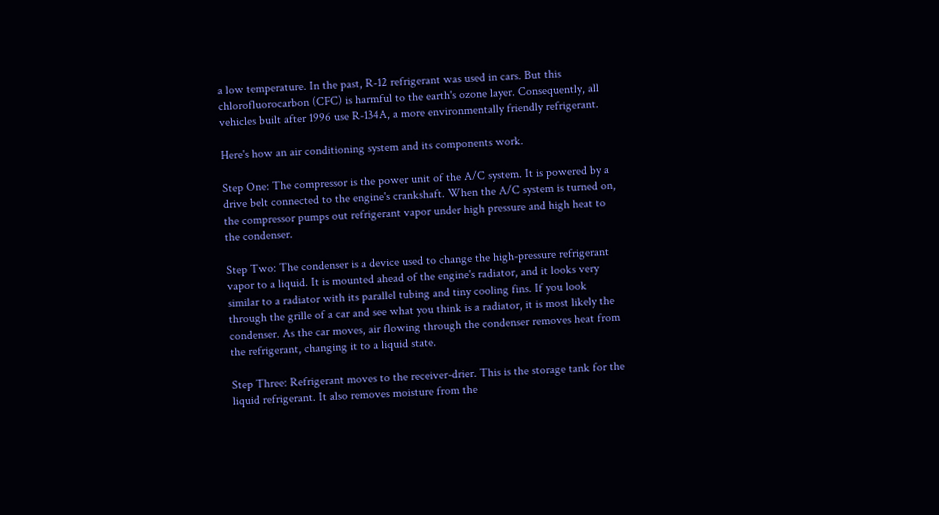a low temperature. In the past, R-12 refrigerant was used in cars. But this chlorofluorocarbon (CFC) is harmful to the earth's ozone layer. Consequently, all vehicles built after 1996 use R-134A, a more environmentally friendly refrigerant.

Here's how an air conditioning system and its components work.

Step One: The compressor is the power unit of the A/C system. It is powered by a drive belt connected to the engine's crankshaft. When the A/C system is turned on, the compressor pumps out refrigerant vapor under high pressure and high heat to the condenser.

Step Two: The condenser is a device used to change the high-pressure refrigerant vapor to a liquid. It is mounted ahead of the engine's radiator, and it looks very similar to a radiator with its parallel tubing and tiny cooling fins. If you look through the grille of a car and see what you think is a radiator, it is most likely the condenser. As the car moves, air flowing through the condenser removes heat from the refrigerant, changing it to a liquid state.

Step Three: Refrigerant moves to the receiver-drier. This is the storage tank for the liquid refrigerant. It also removes moisture from the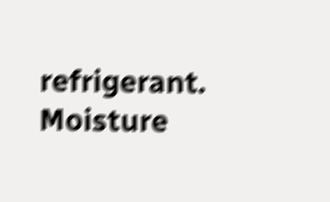refrigerant. Moisture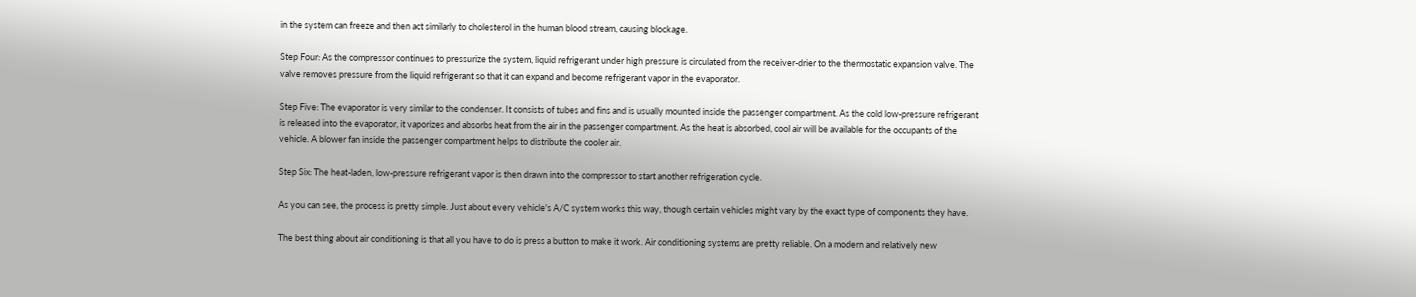in the system can freeze and then act similarly to cholesterol in the human blood stream, causing blockage.

Step Four: As the compressor continues to pressurize the system, liquid refrigerant under high pressure is circulated from the receiver-drier to the thermostatic expansion valve. The valve removes pressure from the liquid refrigerant so that it can expand and become refrigerant vapor in the evaporator.

Step Five: The evaporator is very similar to the condenser. It consists of tubes and fins and is usually mounted inside the passenger compartment. As the cold low-pressure refrigerant is released into the evaporator, it vaporizes and absorbs heat from the air in the passenger compartment. As the heat is absorbed, cool air will be available for the occupants of the vehicle. A blower fan inside the passenger compartment helps to distribute the cooler air.

Step Six: The heat-laden, low-pressure refrigerant vapor is then drawn into the compressor to start another refrigeration cycle.

As you can see, the process is pretty simple. Just about every vehicle's A/C system works this way, though certain vehicles might vary by the exact type of components they have.

The best thing about air conditioning is that all you have to do is press a button to make it work. Air conditioning systems are pretty reliable. On a modern and relatively new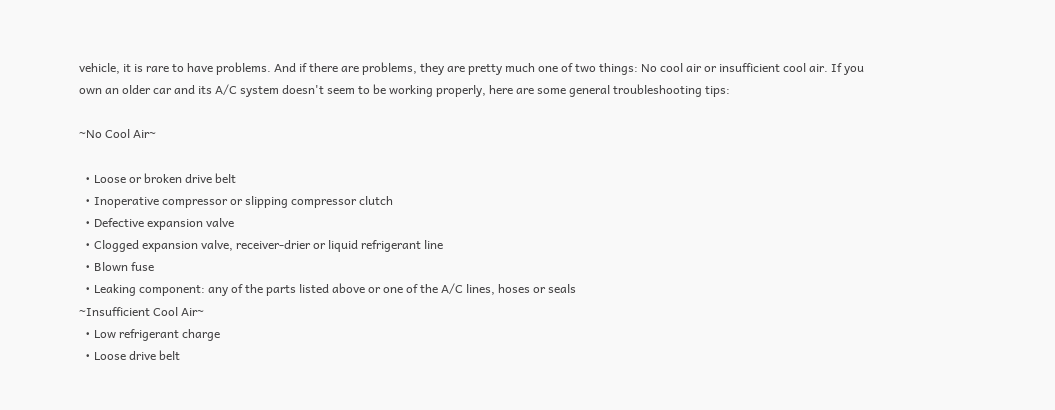vehicle, it is rare to have problems. And if there are problems, they are pretty much one of two things: No cool air or insufficient cool air. If you own an older car and its A/C system doesn't seem to be working properly, here are some general troubleshooting tips:

~No Cool Air~

  • Loose or broken drive belt
  • Inoperative compressor or slipping compressor clutch
  • Defective expansion valve
  • Clogged expansion valve, receiver-drier or liquid refrigerant line
  • Blown fuse
  • Leaking component: any of the parts listed above or one of the A/C lines, hoses or seals
~Insufficient Cool Air~
  • Low refrigerant charge
  • Loose drive belt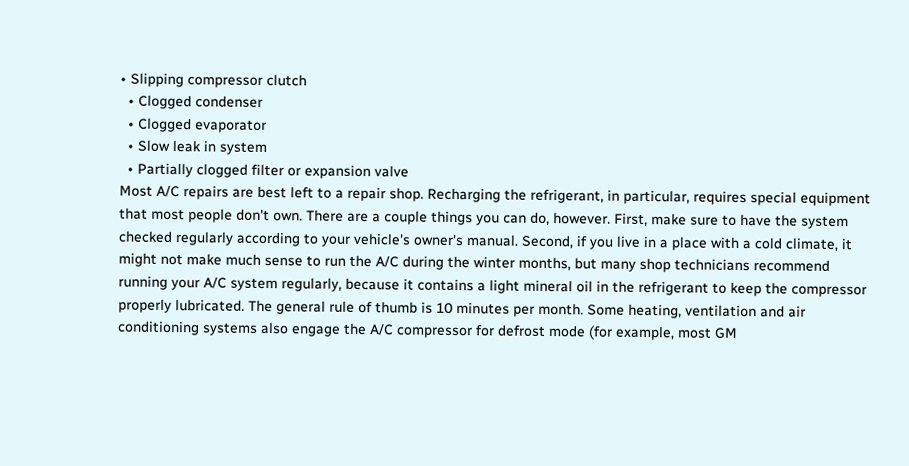• Slipping compressor clutch
  • Clogged condenser
  • Clogged evaporator
  • Slow leak in system
  • Partially clogged filter or expansion valve
Most A/C repairs are best left to a repair shop. Recharging the refrigerant, in particular, requires special equipment that most people don't own. There are a couple things you can do, however. First, make sure to have the system checked regularly according to your vehicle's owner's manual. Second, if you live in a place with a cold climate, it might not make much sense to run the A/C during the winter months, but many shop technicians recommend running your A/C system regularly, because it contains a light mineral oil in the refrigerant to keep the compressor properly lubricated. The general rule of thumb is 10 minutes per month. Some heating, ventilation and air conditioning systems also engage the A/C compressor for defrost mode (for example, most GM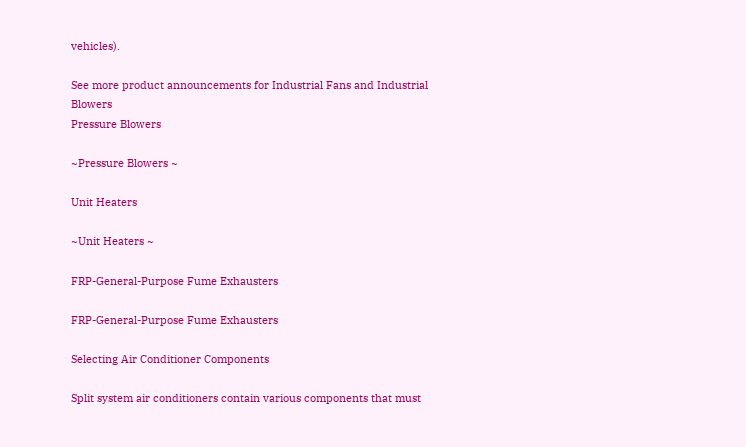vehicles).

See more product announcements for Industrial Fans and Industrial Blowers
Pressure Blowers

~Pressure Blowers ~

Unit Heaters

~Unit Heaters ~

FRP-General-Purpose Fume Exhausters

FRP-General-Purpose Fume Exhausters

Selecting Air Conditioner Components

Split system air conditioners contain various components that must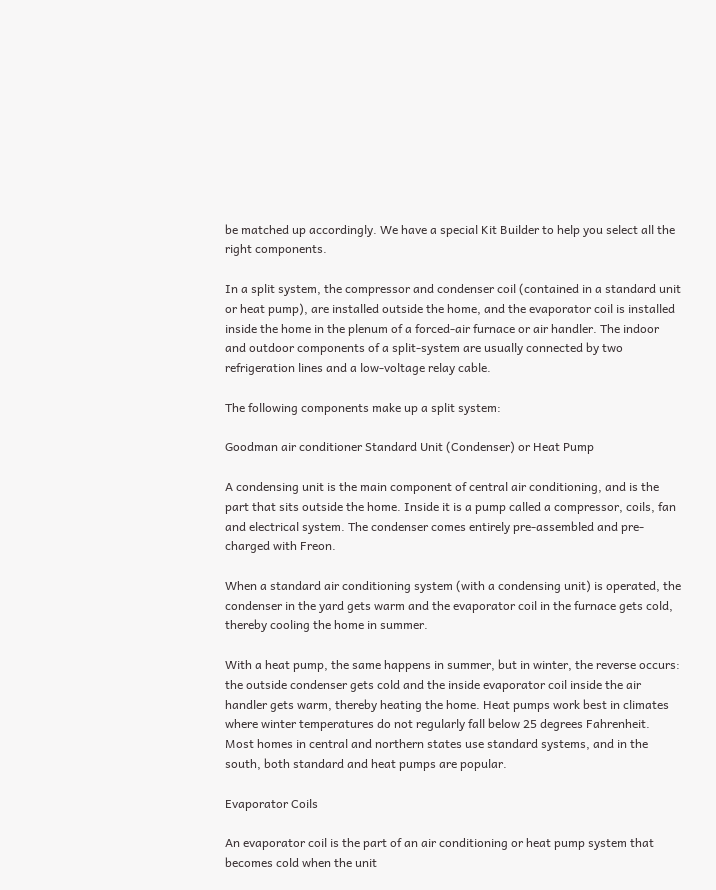be matched up accordingly. We have a special Kit Builder to help you select all the right components.

In a split system, the compressor and condenser coil (contained in a standard unit or heat pump), are installed outside the home, and the evaporator coil is installed inside the home in the plenum of a forced-air furnace or air handler. The indoor and outdoor components of a split-system are usually connected by two refrigeration lines and a low-voltage relay cable.

The following components make up a split system:

Goodman air conditioner Standard Unit (Condenser) or Heat Pump

A condensing unit is the main component of central air conditioning, and is the part that sits outside the home. Inside it is a pump called a compressor, coils, fan and electrical system. The condenser comes entirely pre-assembled and pre-charged with Freon.

When a standard air conditioning system (with a condensing unit) is operated, the condenser in the yard gets warm and the evaporator coil in the furnace gets cold, thereby cooling the home in summer.

With a heat pump, the same happens in summer, but in winter, the reverse occurs: the outside condenser gets cold and the inside evaporator coil inside the air handler gets warm, thereby heating the home. Heat pumps work best in climates where winter temperatures do not regularly fall below 25 degrees Fahrenheit. Most homes in central and northern states use standard systems, and in the south, both standard and heat pumps are popular.

Evaporator Coils

An evaporator coil is the part of an air conditioning or heat pump system that becomes cold when the unit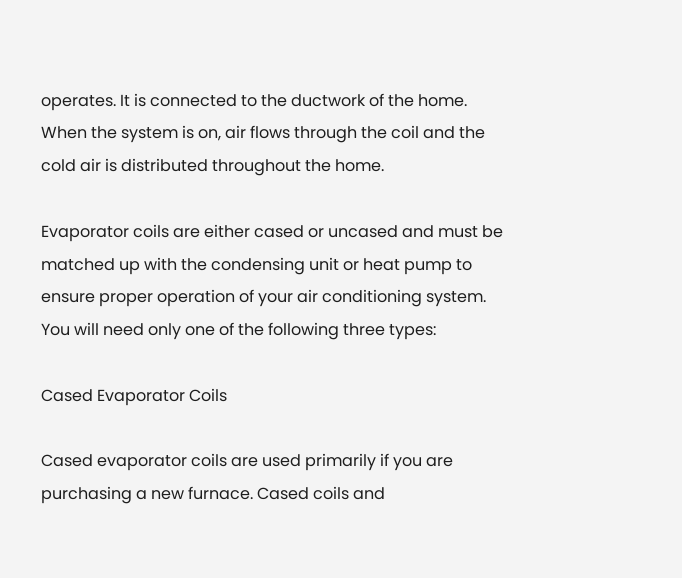operates. It is connected to the ductwork of the home. When the system is on, air flows through the coil and the cold air is distributed throughout the home.

Evaporator coils are either cased or uncased and must be matched up with the condensing unit or heat pump to ensure proper operation of your air conditioning system. You will need only one of the following three types:

Cased Evaporator Coils

Cased evaporator coils are used primarily if you are purchasing a new furnace. Cased coils and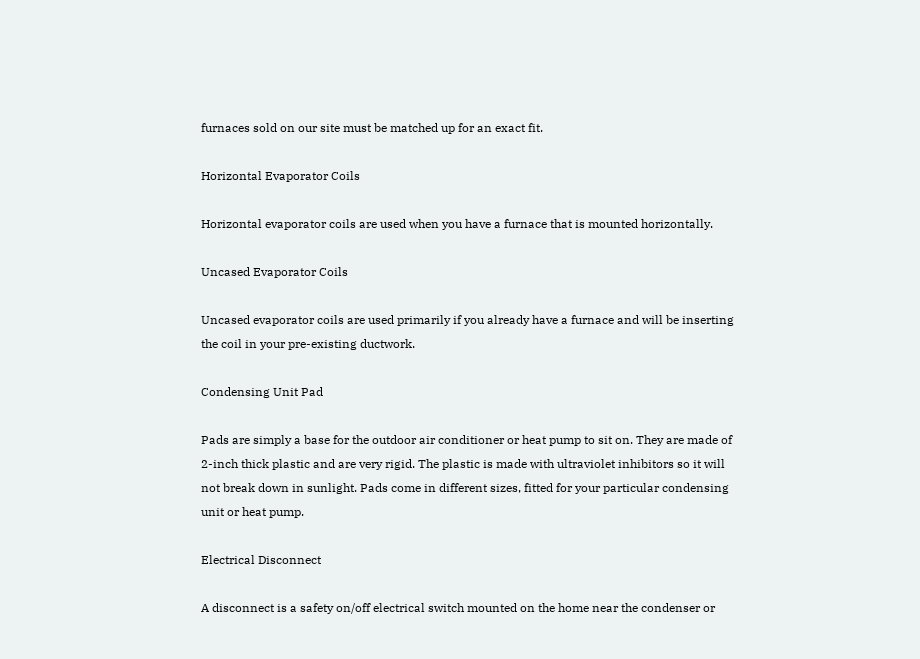furnaces sold on our site must be matched up for an exact fit.

Horizontal Evaporator Coils

Horizontal evaporator coils are used when you have a furnace that is mounted horizontally.

Uncased Evaporator Coils

Uncased evaporator coils are used primarily if you already have a furnace and will be inserting the coil in your pre-existing ductwork.

Condensing Unit Pad

Pads are simply a base for the outdoor air conditioner or heat pump to sit on. They are made of 2-inch thick plastic and are very rigid. The plastic is made with ultraviolet inhibitors so it will not break down in sunlight. Pads come in different sizes, fitted for your particular condensing unit or heat pump.

Electrical Disconnect

A disconnect is a safety on/off electrical switch mounted on the home near the condenser or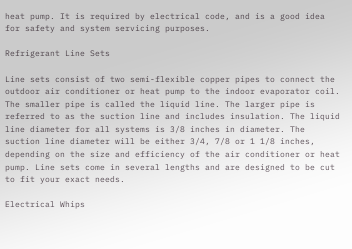heat pump. It is required by electrical code, and is a good idea for safety and system servicing purposes.

Refrigerant Line Sets

Line sets consist of two semi-flexible copper pipes to connect the outdoor air conditioner or heat pump to the indoor evaporator coil. The smaller pipe is called the liquid line. The larger pipe is referred to as the suction line and includes insulation. The liquid line diameter for all systems is 3/8 inches in diameter. The suction line diameter will be either 3/4, 7/8 or 1 1/8 inches, depending on the size and efficiency of the air conditioner or heat pump. Line sets come in several lengths and are designed to be cut to fit your exact needs.

Electrical Whips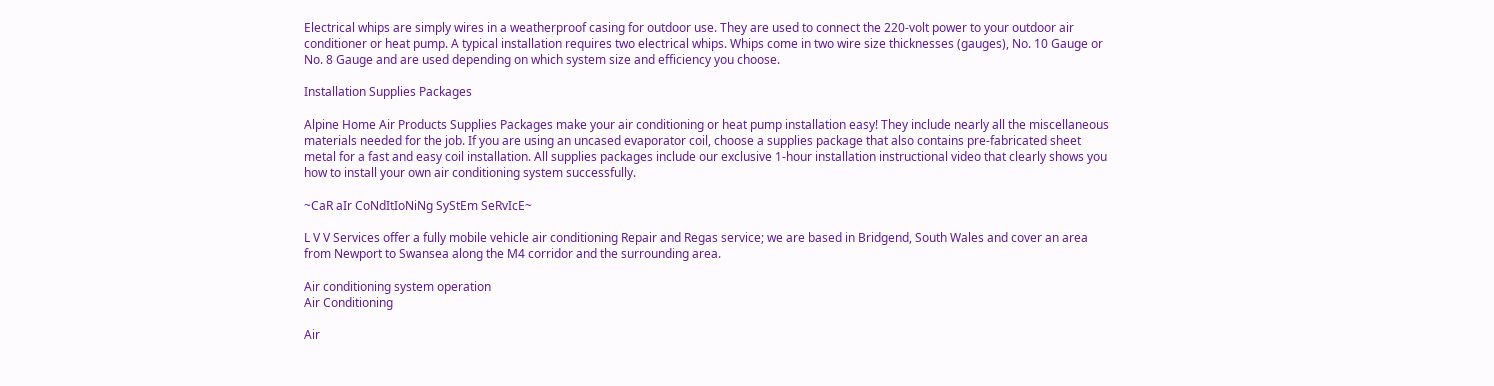Electrical whips are simply wires in a weatherproof casing for outdoor use. They are used to connect the 220-volt power to your outdoor air conditioner or heat pump. A typical installation requires two electrical whips. Whips come in two wire size thicknesses (gauges), No. 10 Gauge or No. 8 Gauge and are used depending on which system size and efficiency you choose.

Installation Supplies Packages

Alpine Home Air Products Supplies Packages make your air conditioning or heat pump installation easy! They include nearly all the miscellaneous materials needed for the job. If you are using an uncased evaporator coil, choose a supplies package that also contains pre-fabricated sheet metal for a fast and easy coil installation. All supplies packages include our exclusive 1-hour installation instructional video that clearly shows you how to install your own air conditioning system successfully.

~CaR aIr CoNdItIoNiNg SyStEm SeRvIcE~

L V V Services offer a fully mobile vehicle air conditioning Repair and Regas service; we are based in Bridgend, South Wales and cover an area from Newport to Swansea along the M4 corridor and the surrounding area.

Air conditioning system operation
Air Conditioning

Air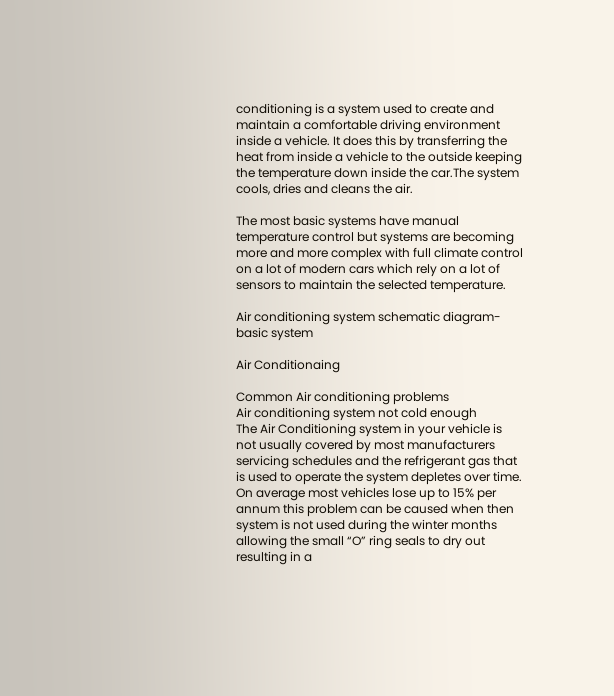conditioning is a system used to create and maintain a comfortable driving environment inside a vehicle. It does this by transferring the heat from inside a vehicle to the outside keeping the temperature down inside the car.The system cools, dries and cleans the air.

The most basic systems have manual temperature control but systems are becoming more and more complex with full climate control on a lot of modern cars which rely on a lot of sensors to maintain the selected temperature.

Air conditioning system schematic diagram-basic system

Air Conditionaing

Common Air conditioning problems
Air conditioning system not cold enough
The Air Conditioning system in your vehicle is not usually covered by most manufacturers servicing schedules and the refrigerant gas that is used to operate the system depletes over time. On average most vehicles lose up to 15% per annum this problem can be caused when then system is not used during the winter months allowing the small “O” ring seals to dry out resulting in a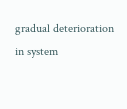gradual deterioration in system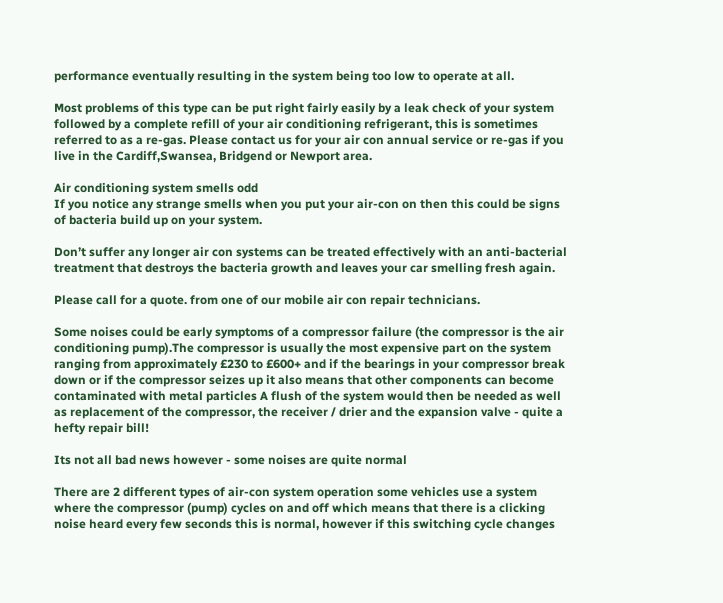performance eventually resulting in the system being too low to operate at all.

Most problems of this type can be put right fairly easily by a leak check of your system followed by a complete refill of your air conditioning refrigerant, this is sometimes referred to as a re-gas. Please contact us for your air con annual service or re-gas if you live in the Cardiff,Swansea, Bridgend or Newport area.

Air conditioning system smells odd
If you notice any strange smells when you put your air-con on then this could be signs of bacteria build up on your system.

Don’t suffer any longer air con systems can be treated effectively with an anti-bacterial treatment that destroys the bacteria growth and leaves your car smelling fresh again.

Please call for a quote. from one of our mobile air con repair technicians.

Some noises could be early symptoms of a compressor failure (the compressor is the air conditioning pump).The compressor is usually the most expensive part on the system ranging from approximately £230 to £600+ and if the bearings in your compressor break down or if the compressor seizes up it also means that other components can become contaminated with metal particles A flush of the system would then be needed as well as replacement of the compressor, the receiver / drier and the expansion valve - quite a hefty repair bill!

Its not all bad news however - some noises are quite normal

There are 2 different types of air-con system operation some vehicles use a system where the compressor (pump) cycles on and off which means that there is a clicking noise heard every few seconds this is normal, however if this switching cycle changes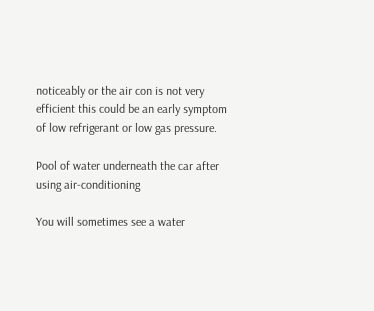noticeably or the air con is not very efficient this could be an early symptom of low refrigerant or low gas pressure.

Pool of water underneath the car after using air-conditioning

You will sometimes see a water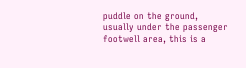puddle on the ground, usually under the passenger footwell area, this is a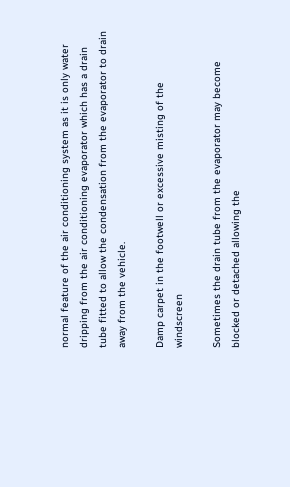normal feature of the air conditioning system as it is only water dripping from the air conditioning evaporator which has a drain tube fitted to allow the condensation from the evaporator to drain away from the vehicle.

Damp carpet in the footwell or excessive misting of the windscreen

Sometimes the drain tube from the evaporator may become blocked or detached allowing the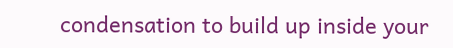condensation to build up inside your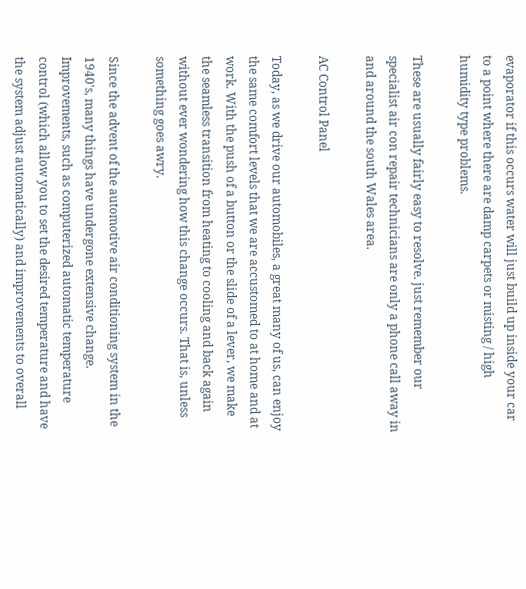evaporator if this occurs water will just build up inside your car to a point where there are damp carpets or misting / high humidity type problems.

These are usually fairly easy to resolve. just remember our specialist air con repair technicians are only a phone call away in and around the south Wales area.

AC Control Panel

Today, as we drive our automobiles, a great many of us, can enjoy the same comfort levels that we are accustomed to at home and at work. With the push of a button or the slide of a lever, we make the seamless transition from heating to cooling and back again without ever wondering how this change occurs. That is, unless something goes awry.

Since the advent of the automotive air conditioning system in the 1940's, many things have undergone extensive change. Improvements, such as computerized automatic temperature control (which allow you to set the desired temperature and have the system adjust automatically) and improvements to overall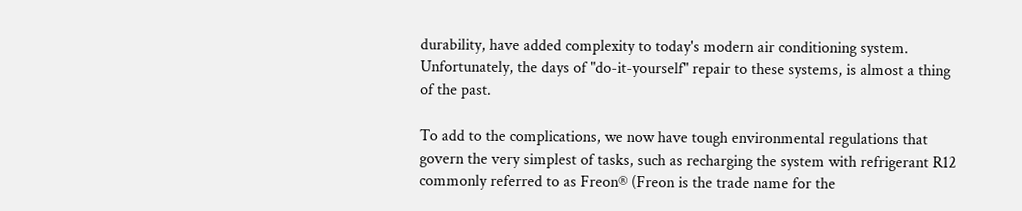durability, have added complexity to today's modern air conditioning system. Unfortunately, the days of "do-it-yourself" repair to these systems, is almost a thing of the past.

To add to the complications, we now have tough environmental regulations that govern the very simplest of tasks, such as recharging the system with refrigerant R12 commonly referred to as Freon® (Freon is the trade name for the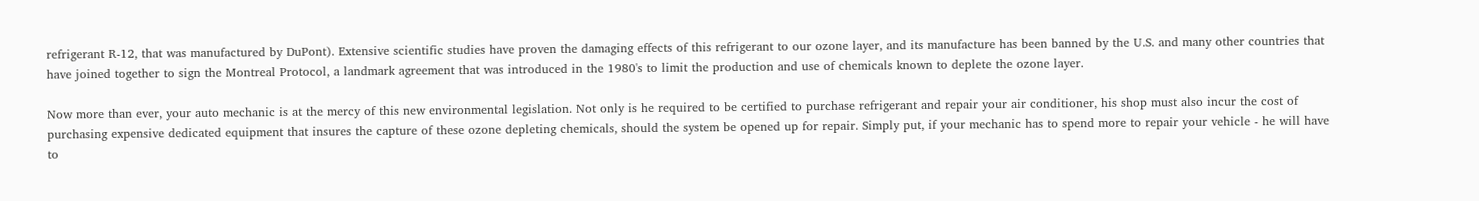refrigerant R-12, that was manufactured by DuPont). Extensive scientific studies have proven the damaging effects of this refrigerant to our ozone layer, and its manufacture has been banned by the U.S. and many other countries that have joined together to sign the Montreal Protocol, a landmark agreement that was introduced in the 1980's to limit the production and use of chemicals known to deplete the ozone layer.

Now more than ever, your auto mechanic is at the mercy of this new environmental legislation. Not only is he required to be certified to purchase refrigerant and repair your air conditioner, his shop must also incur the cost of purchasing expensive dedicated equipment that insures the capture of these ozone depleting chemicals, should the system be opened up for repair. Simply put, if your mechanic has to spend more to repair your vehicle - he will have to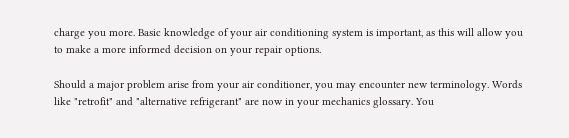charge you more. Basic knowledge of your air conditioning system is important, as this will allow you to make a more informed decision on your repair options.

Should a major problem arise from your air conditioner, you may encounter new terminology. Words like "retrofit" and "alternative refrigerant" are now in your mechanics glossary. You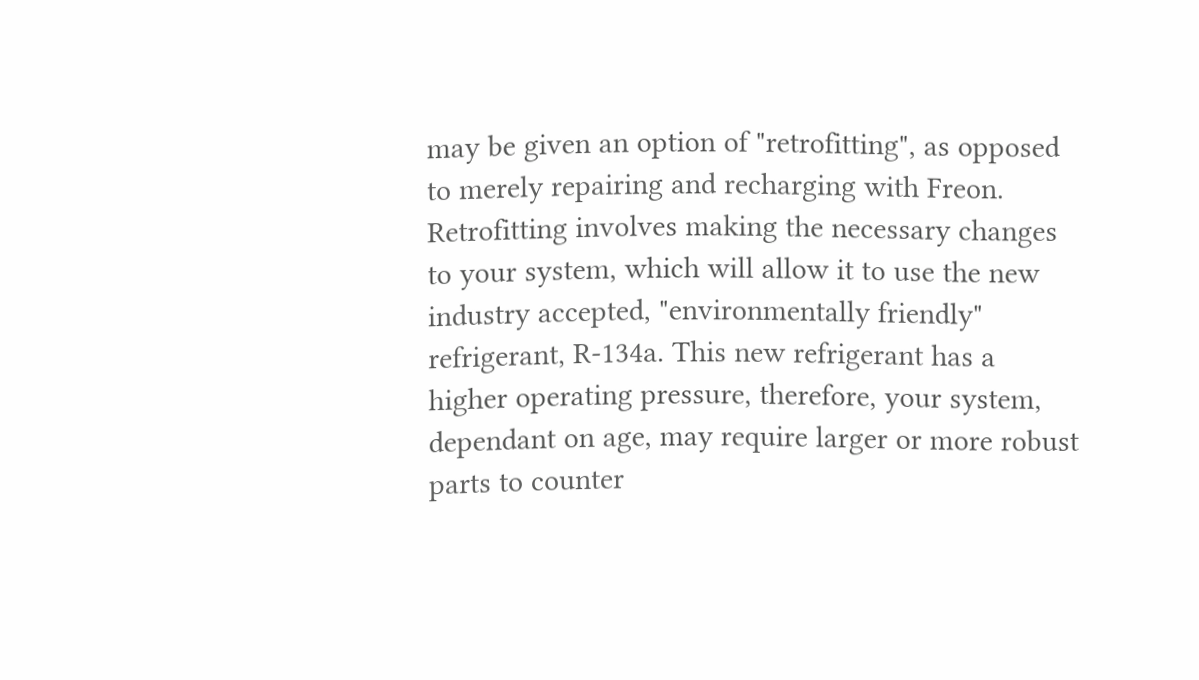may be given an option of "retrofitting", as opposed to merely repairing and recharging with Freon. Retrofitting involves making the necessary changes to your system, which will allow it to use the new industry accepted, "environmentally friendly" refrigerant, R-134a. This new refrigerant has a higher operating pressure, therefore, your system, dependant on age, may require larger or more robust parts to counter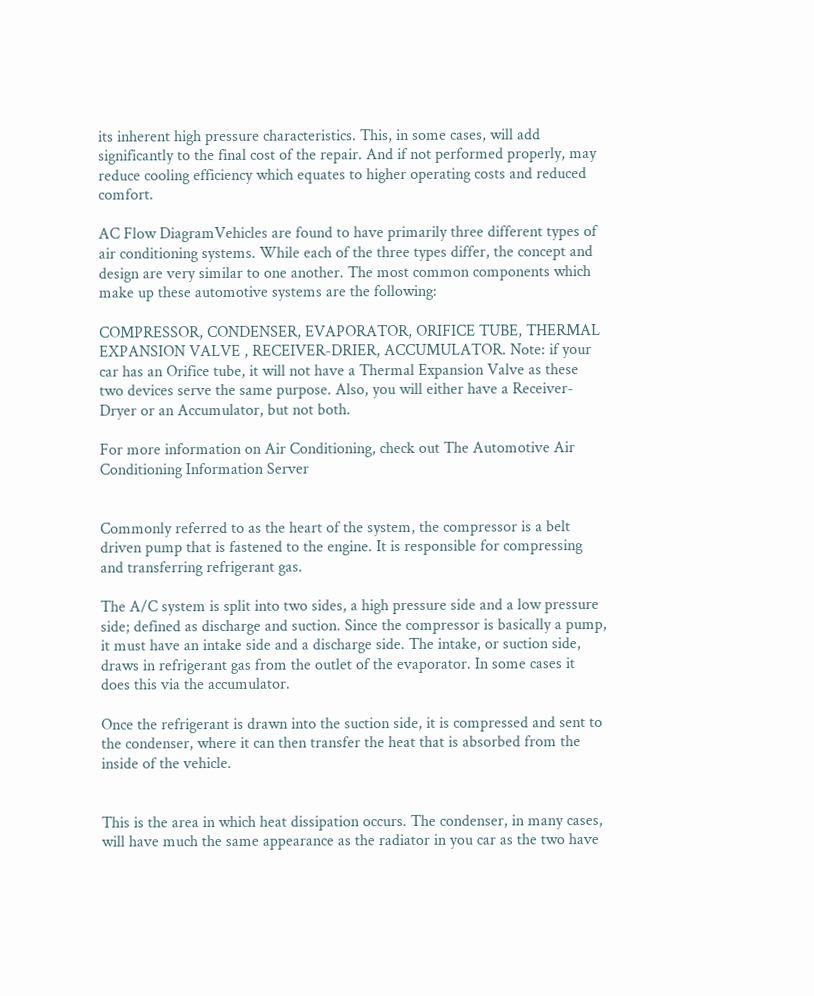its inherent high pressure characteristics. This, in some cases, will add significantly to the final cost of the repair. And if not performed properly, may reduce cooling efficiency which equates to higher operating costs and reduced comfort.

AC Flow DiagramVehicles are found to have primarily three different types of air conditioning systems. While each of the three types differ, the concept and design are very similar to one another. The most common components which make up these automotive systems are the following:

COMPRESSOR, CONDENSER, EVAPORATOR, ORIFICE TUBE, THERMAL EXPANSION VALVE , RECEIVER-DRIER, ACCUMULATOR. Note: if your car has an Orifice tube, it will not have a Thermal Expansion Valve as these two devices serve the same purpose. Also, you will either have a Receiver-Dryer or an Accumulator, but not both.

For more information on Air Conditioning, check out The Automotive Air Conditioning Information Server


Commonly referred to as the heart of the system, the compressor is a belt driven pump that is fastened to the engine. It is responsible for compressing and transferring refrigerant gas.

The A/C system is split into two sides, a high pressure side and a low pressure side; defined as discharge and suction. Since the compressor is basically a pump, it must have an intake side and a discharge side. The intake, or suction side, draws in refrigerant gas from the outlet of the evaporator. In some cases it does this via the accumulator.

Once the refrigerant is drawn into the suction side, it is compressed and sent to the condenser, where it can then transfer the heat that is absorbed from the inside of the vehicle.


This is the area in which heat dissipation occurs. The condenser, in many cases, will have much the same appearance as the radiator in you car as the two have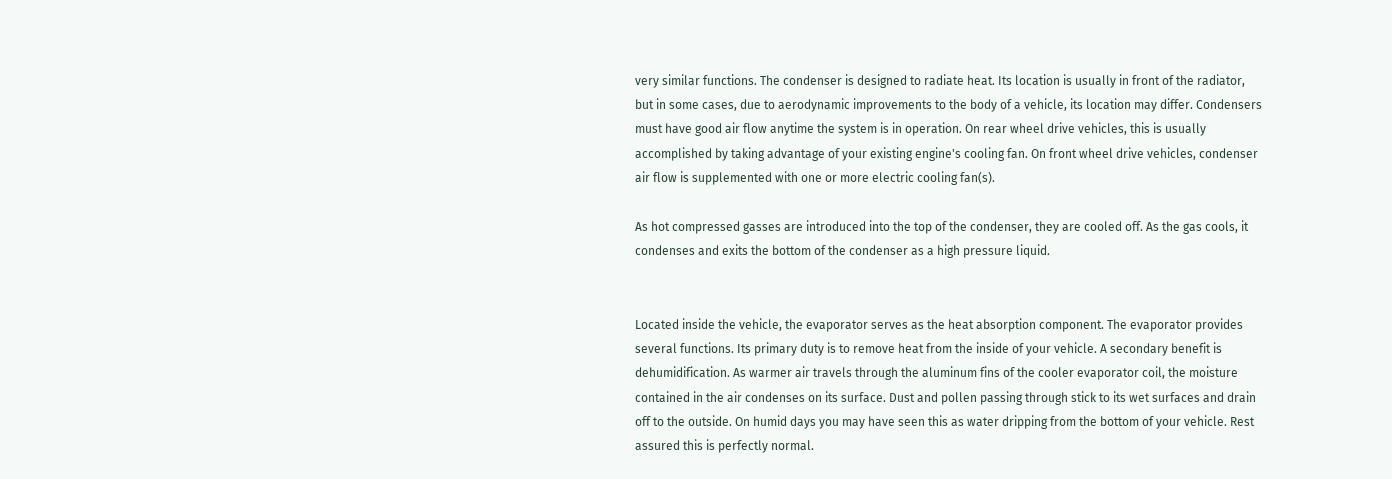very similar functions. The condenser is designed to radiate heat. Its location is usually in front of the radiator, but in some cases, due to aerodynamic improvements to the body of a vehicle, its location may differ. Condensers must have good air flow anytime the system is in operation. On rear wheel drive vehicles, this is usually accomplished by taking advantage of your existing engine's cooling fan. On front wheel drive vehicles, condenser air flow is supplemented with one or more electric cooling fan(s).

As hot compressed gasses are introduced into the top of the condenser, they are cooled off. As the gas cools, it condenses and exits the bottom of the condenser as a high pressure liquid.


Located inside the vehicle, the evaporator serves as the heat absorption component. The evaporator provides several functions. Its primary duty is to remove heat from the inside of your vehicle. A secondary benefit is dehumidification. As warmer air travels through the aluminum fins of the cooler evaporator coil, the moisture contained in the air condenses on its surface. Dust and pollen passing through stick to its wet surfaces and drain off to the outside. On humid days you may have seen this as water dripping from the bottom of your vehicle. Rest assured this is perfectly normal.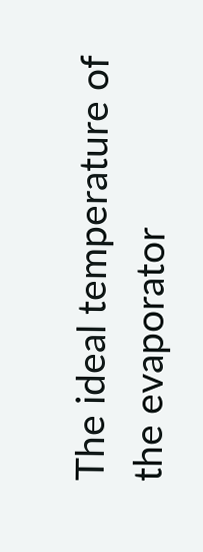The ideal temperature of the evaporator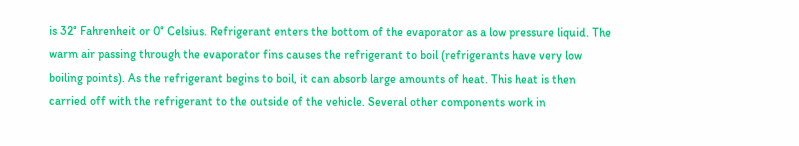is 32° Fahrenheit or 0° Celsius. Refrigerant enters the bottom of the evaporator as a low pressure liquid. The warm air passing through the evaporator fins causes the refrigerant to boil (refrigerants have very low boiling points). As the refrigerant begins to boil, it can absorb large amounts of heat. This heat is then carried off with the refrigerant to the outside of the vehicle. Several other components work in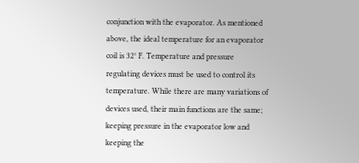conjunction with the evaporator. As mentioned above, the ideal temperature for an evaporator coil is 32° F. Temperature and pressure regulating devices must be used to control its temperature. While there are many variations of devices used, their main functions are the same; keeping pressure in the evaporator low and keeping the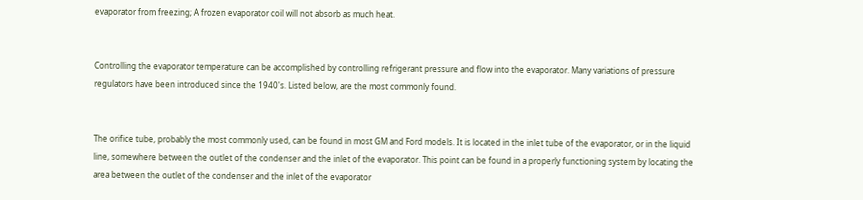evaporator from freezing; A frozen evaporator coil will not absorb as much heat.


Controlling the evaporator temperature can be accomplished by controlling refrigerant pressure and flow into the evaporator. Many variations of pressure regulators have been introduced since the 1940's. Listed below, are the most commonly found.


The orifice tube, probably the most commonly used, can be found in most GM and Ford models. It is located in the inlet tube of the evaporator, or in the liquid line, somewhere between the outlet of the condenser and the inlet of the evaporator. This point can be found in a properly functioning system by locating the area between the outlet of the condenser and the inlet of the evaporator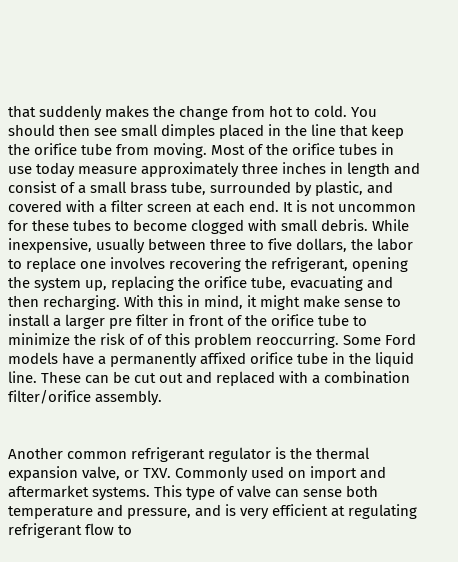that suddenly makes the change from hot to cold. You should then see small dimples placed in the line that keep the orifice tube from moving. Most of the orifice tubes in use today measure approximately three inches in length and consist of a small brass tube, surrounded by plastic, and covered with a filter screen at each end. It is not uncommon for these tubes to become clogged with small debris. While inexpensive, usually between three to five dollars, the labor to replace one involves recovering the refrigerant, opening the system up, replacing the orifice tube, evacuating and then recharging. With this in mind, it might make sense to install a larger pre filter in front of the orifice tube to minimize the risk of of this problem reoccurring. Some Ford models have a permanently affixed orifice tube in the liquid line. These can be cut out and replaced with a combination filter/orifice assembly.


Another common refrigerant regulator is the thermal expansion valve, or TXV. Commonly used on import and aftermarket systems. This type of valve can sense both temperature and pressure, and is very efficient at regulating refrigerant flow to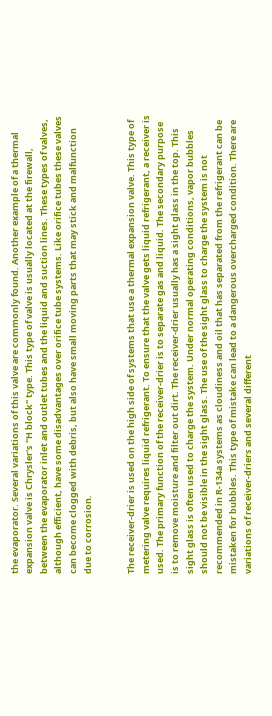the evaporator. Several variations of this valve are commonly found. Another example of a thermal expansion valve is Chrysler's "H block" type. This type of valve is usually located at the firewall, between the evaporator inlet and outlet tubes and the liquid and suction lines. These types of valves, although efficient, have some disadvantages over orifice tube systems. Like orifice tubes these valves can become clogged with debris, but also have small moving parts that may stick and malfunction due to corrosion.


The receiver-drier is used on the high side of systems that use a thermal expansion valve. This type of metering valve requires liquid refrigerant. To ensure that the valve gets liquid refrigerant, a receiver is used. The primary function of the receiver-drier is to separate gas and liquid. The secondary purpose is to remove moisture and filter out dirt. The receiver-drier usually has a sight glass in the top. This sight glass is often used to charge the system. Under normal operating conditions, vapor bubbles should not be visible in the sight glass. The use of the sight glass to charge the system is not recommended in R-134a systems as cloudiness and oil that has separated from the refrigerant can be mistaken for bubbles. This type of mistake can lead to a dangerous overcharged condition. There are variations of receiver-driers and several different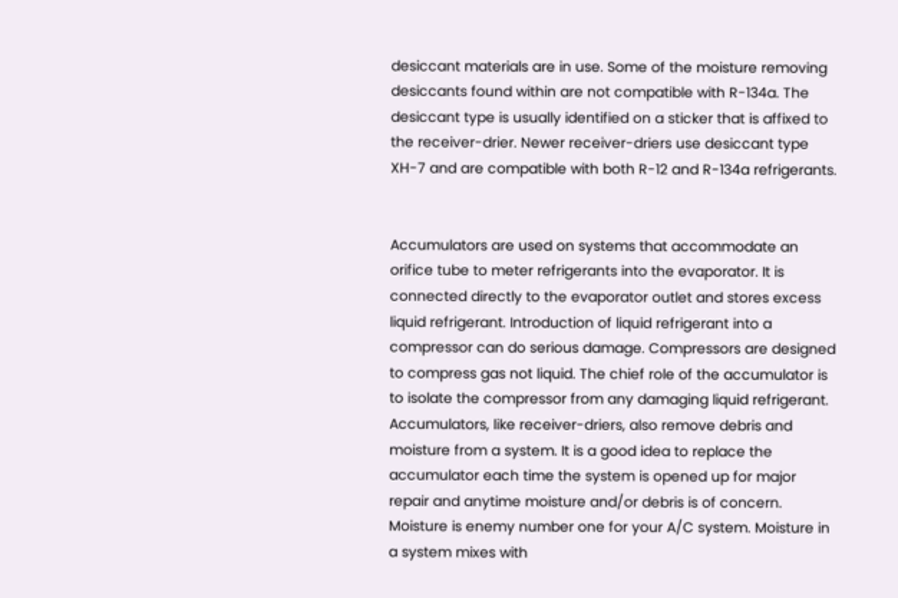desiccant materials are in use. Some of the moisture removing desiccants found within are not compatible with R-134a. The desiccant type is usually identified on a sticker that is affixed to the receiver-drier. Newer receiver-driers use desiccant type XH-7 and are compatible with both R-12 and R-134a refrigerants.


Accumulators are used on systems that accommodate an orifice tube to meter refrigerants into the evaporator. It is connected directly to the evaporator outlet and stores excess liquid refrigerant. Introduction of liquid refrigerant into a compressor can do serious damage. Compressors are designed to compress gas not liquid. The chief role of the accumulator is to isolate the compressor from any damaging liquid refrigerant. Accumulators, like receiver-driers, also remove debris and moisture from a system. It is a good idea to replace the accumulator each time the system is opened up for major repair and anytime moisture and/or debris is of concern. Moisture is enemy number one for your A/C system. Moisture in a system mixes with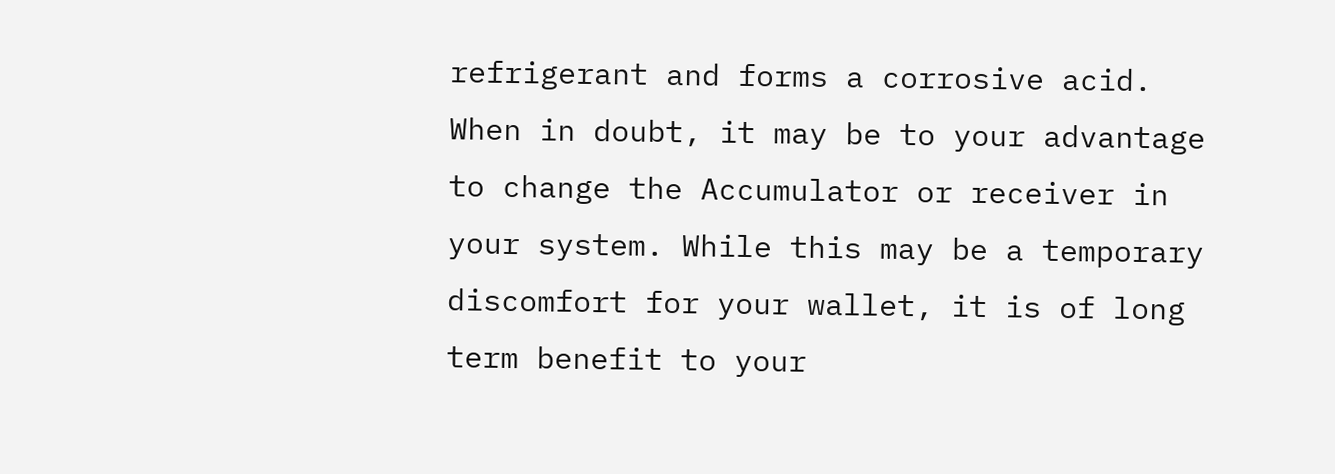refrigerant and forms a corrosive acid. When in doubt, it may be to your advantage to change the Accumulator or receiver in your system. While this may be a temporary discomfort for your wallet, it is of long term benefit to your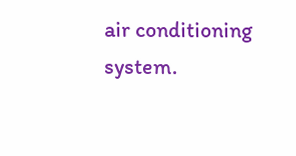air conditioning system.